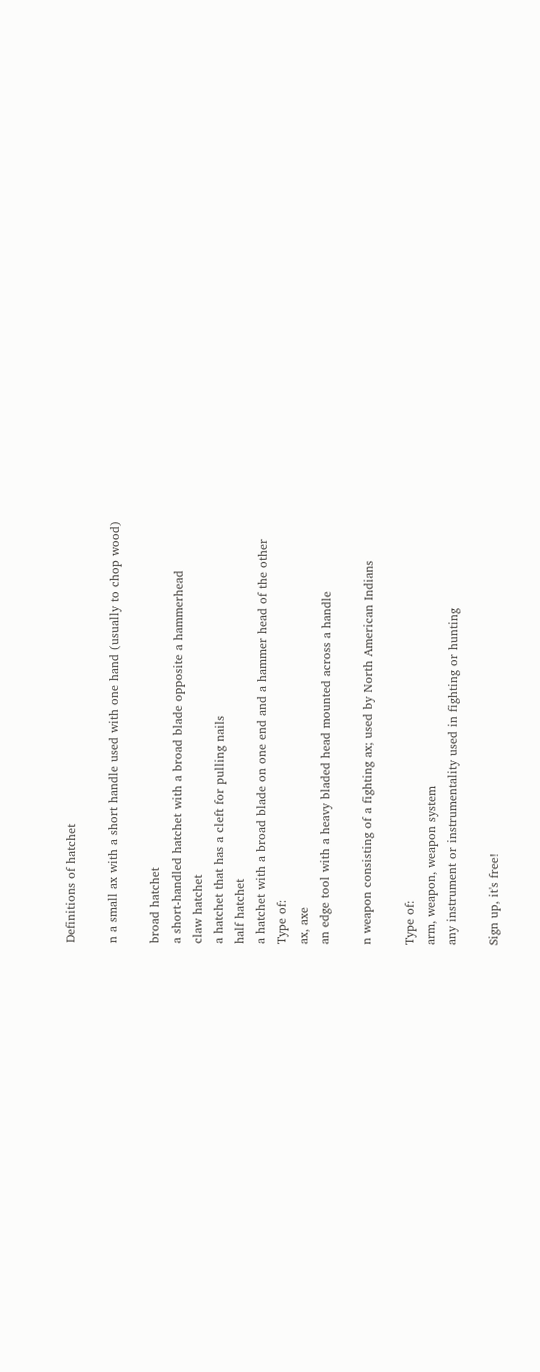Definitions of hatchet

n a small ax with a short handle used with one hand (usually to chop wood)

broad hatchet
a short-handled hatchet with a broad blade opposite a hammerhead
claw hatchet
a hatchet that has a cleft for pulling nails
half hatchet
a hatchet with a broad blade on one end and a hammer head of the other
Type of:
ax, axe
an edge tool with a heavy bladed head mounted across a handle

n weapon consisting of a fighting ax; used by North American Indians

Type of:
arm, weapon, weapon system
any instrument or instrumentality used in fighting or hunting

Sign up, it's free!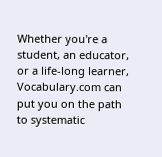Whether you're a student, an educator, or a life-long learner, Vocabulary.com can put you on the path to systematic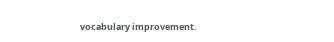vocabulary improvement.